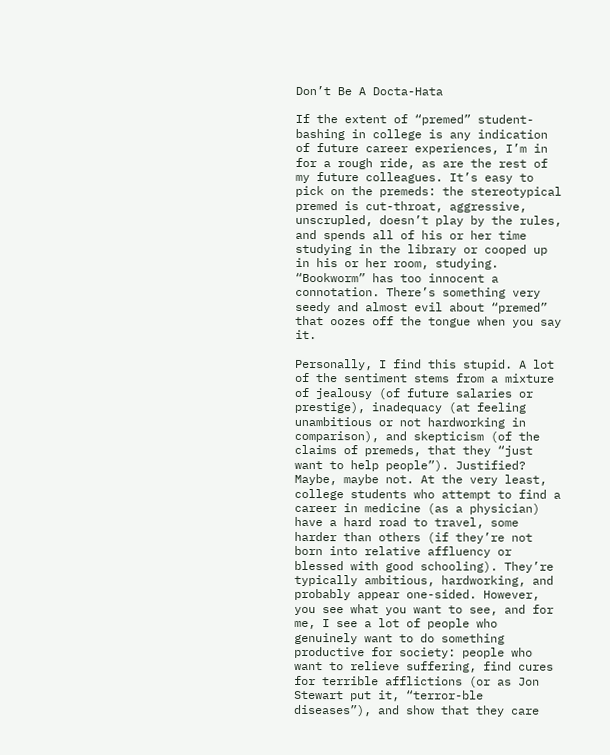Don’t Be A Docta-Hata

If the extent of “premed” student-bashing in college is any indication of future career experiences, I’m in for a rough ride, as are the rest of my future colleagues. It’s easy to pick on the premeds: the stereotypical premed is cut-throat, aggressive, unscrupled, doesn’t play by the rules, and spends all of his or her time studying in the library or cooped up in his or her room, studying. “Bookworm” has too innocent a connotation. There’s something very seedy and almost evil about “premed” that oozes off the tongue when you say it.

Personally, I find this stupid. A lot of the sentiment stems from a mixture of jealousy (of future salaries or prestige), inadequacy (at feeling unambitious or not hardworking in comparison), and skepticism (of the claims of premeds, that they “just want to help people”). Justified? Maybe, maybe not. At the very least, college students who attempt to find a career in medicine (as a physician) have a hard road to travel, some harder than others (if they’re not born into relative affluency or blessed with good schooling). They’re typically ambitious, hardworking, and probably appear one-sided. However, you see what you want to see, and for me, I see a lot of people who genuinely want to do something productive for society: people who want to relieve suffering, find cures for terrible afflictions (or as Jon Stewart put it, “terror-ble diseases”), and show that they care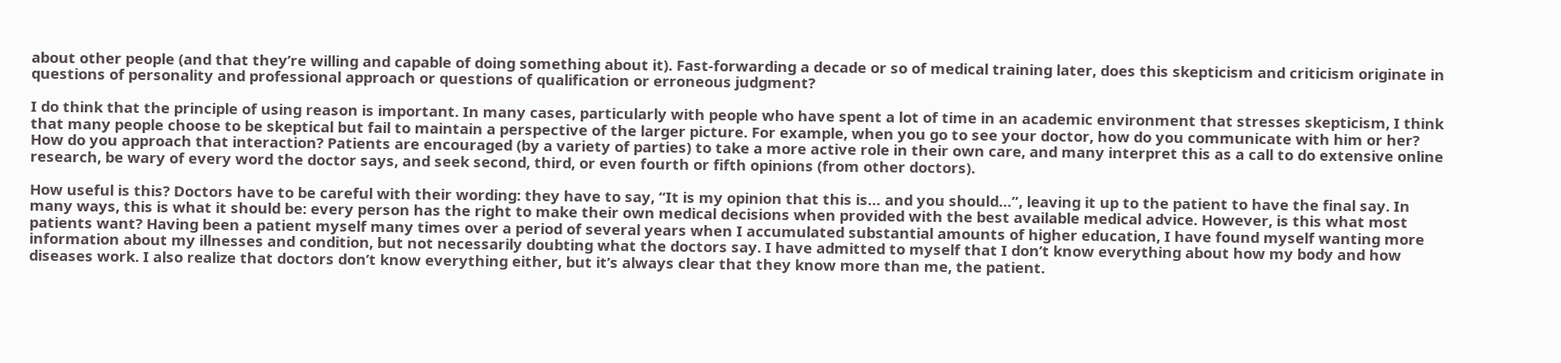about other people (and that they’re willing and capable of doing something about it). Fast-forwarding a decade or so of medical training later, does this skepticism and criticism originate in questions of personality and professional approach or questions of qualification or erroneous judgment?

I do think that the principle of using reason is important. In many cases, particularly with people who have spent a lot of time in an academic environment that stresses skepticism, I think that many people choose to be skeptical but fail to maintain a perspective of the larger picture. For example, when you go to see your doctor, how do you communicate with him or her? How do you approach that interaction? Patients are encouraged (by a variety of parties) to take a more active role in their own care, and many interpret this as a call to do extensive online research, be wary of every word the doctor says, and seek second, third, or even fourth or fifth opinions (from other doctors).

How useful is this? Doctors have to be careful with their wording: they have to say, “It is my opinion that this is… and you should…”, leaving it up to the patient to have the final say. In many ways, this is what it should be: every person has the right to make their own medical decisions when provided with the best available medical advice. However, is this what most patients want? Having been a patient myself many times over a period of several years when I accumulated substantial amounts of higher education, I have found myself wanting more information about my illnesses and condition, but not necessarily doubting what the doctors say. I have admitted to myself that I don’t know everything about how my body and how diseases work. I also realize that doctors don’t know everything either, but it’s always clear that they know more than me, the patient.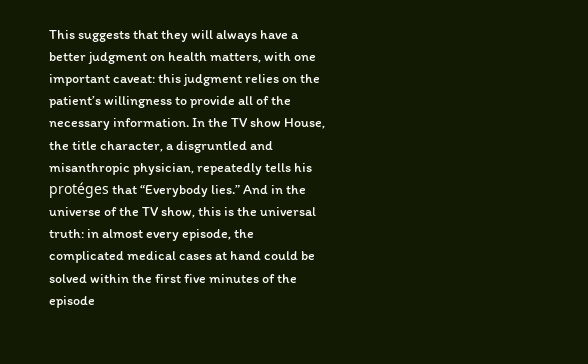This suggests that they will always have a better judgment on health matters, with one important caveat: this judgment relies on the patient’s willingness to provide all of the necessary information. In the TV show House, the title character, a disgruntled and misanthropic physician, repeatedly tells his protéges that “Everybody lies.” And in the universe of the TV show, this is the universal truth: in almost every episode, the complicated medical cases at hand could be solved within the first five minutes of the episode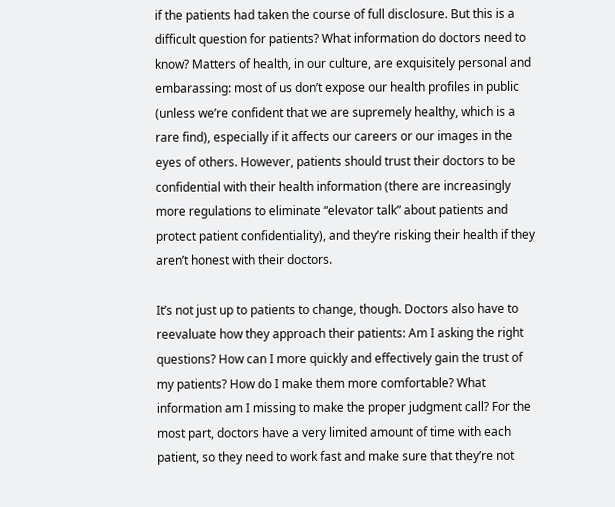if the patients had taken the course of full disclosure. But this is a difficult question for patients? What information do doctors need to know? Matters of health, in our culture, are exquisitely personal and embarassing: most of us don’t expose our health profiles in public (unless we’re confident that we are supremely healthy, which is a rare find), especially if it affects our careers or our images in the eyes of others. However, patients should trust their doctors to be confidential with their health information (there are increasingly more regulations to eliminate “elevator talk” about patients and protect patient confidentiality), and they’re risking their health if they aren’t honest with their doctors.

It’s not just up to patients to change, though. Doctors also have to reevaluate how they approach their patients: Am I asking the right questions? How can I more quickly and effectively gain the trust of my patients? How do I make them more comfortable? What information am I missing to make the proper judgment call? For the most part, doctors have a very limited amount of time with each patient, so they need to work fast and make sure that they’re not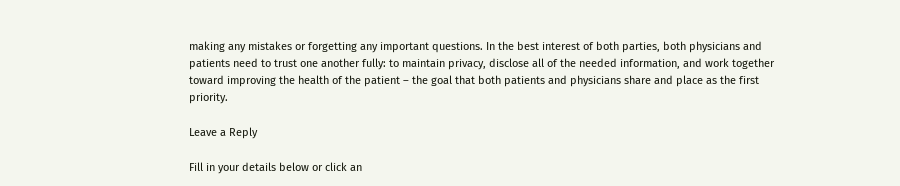making any mistakes or forgetting any important questions. In the best interest of both parties, both physicians and patients need to trust one another fully: to maintain privacy, disclose all of the needed information, and work together toward improving the health of the patient – the goal that both patients and physicians share and place as the first priority.

Leave a Reply

Fill in your details below or click an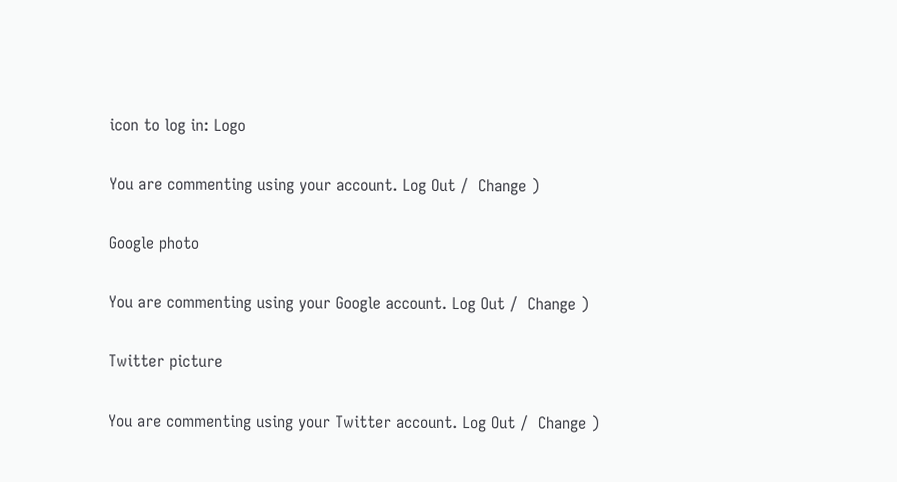icon to log in: Logo

You are commenting using your account. Log Out /  Change )

Google photo

You are commenting using your Google account. Log Out /  Change )

Twitter picture

You are commenting using your Twitter account. Log Out /  Change )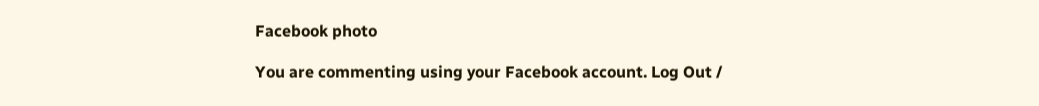Facebook photo

You are commenting using your Facebook account. Log Out /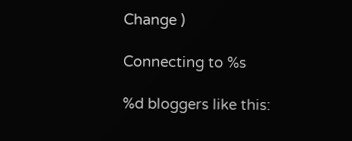Change )

Connecting to %s

%d bloggers like this: